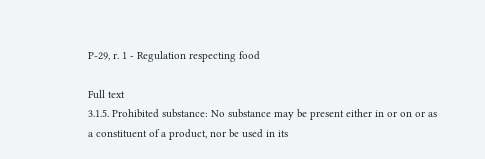P-29, r. 1 - Regulation respecting food

Full text
3.1.5. Prohibited substance: No substance may be present either in or on or as a constituent of a product, nor be used in its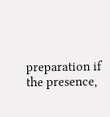preparation if the presence,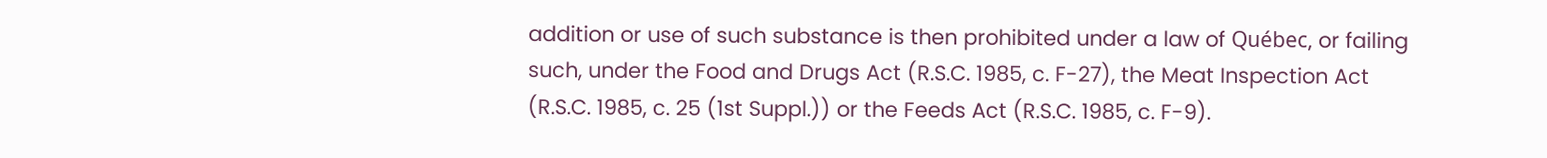addition or use of such substance is then prohibited under a law of Québec, or failing such, under the Food and Drugs Act (R.S.C. 1985, c. F-27), the Meat Inspection Act (R.S.C. 1985, c. 25 (1st Suppl.)) or the Feeds Act (R.S.C. 1985, c. F-9).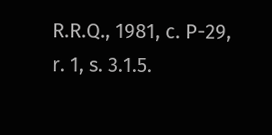R.R.Q., 1981, c. P-29, r. 1, s. 3.1.5.